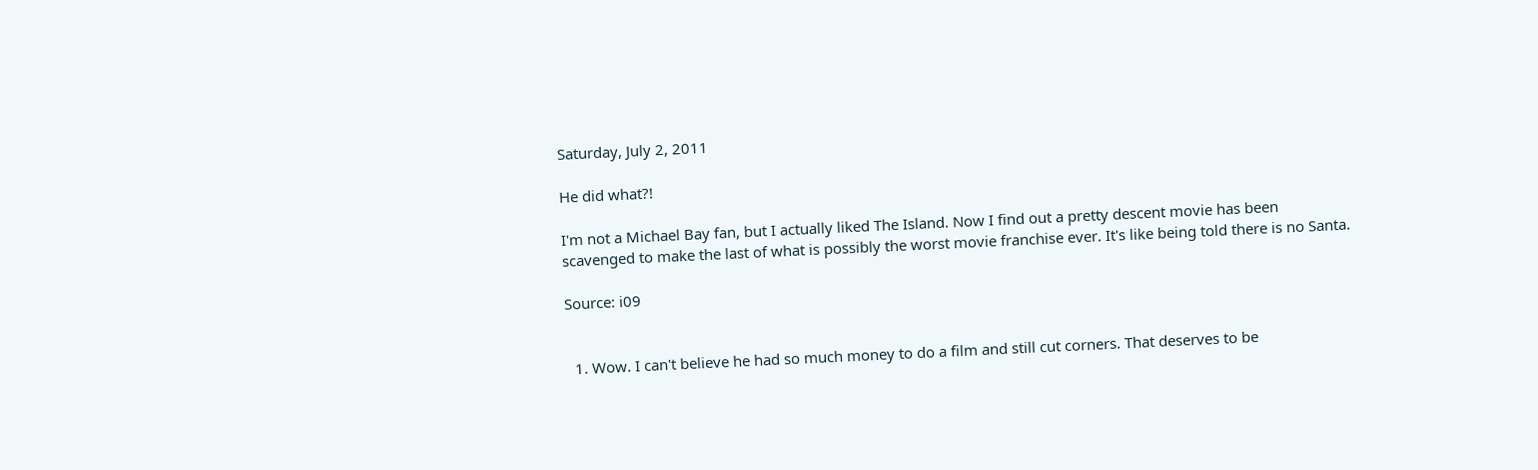Saturday, July 2, 2011

He did what?!

I'm not a Michael Bay fan, but I actually liked The Island. Now I find out a pretty descent movie has been scavenged to make the last of what is possibly the worst movie franchise ever. It's like being told there is no Santa.

Source: i09


  1. Wow. I can't believe he had so much money to do a film and still cut corners. That deserves to be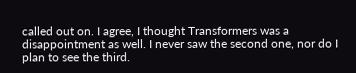called out on. I agree, I thought Transformers was a disappointment as well. I never saw the second one, nor do I plan to see the third.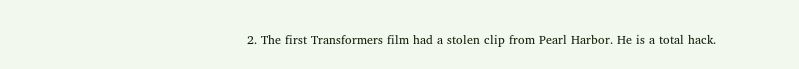2. The first Transformers film had a stolen clip from Pearl Harbor. He is a total hack.